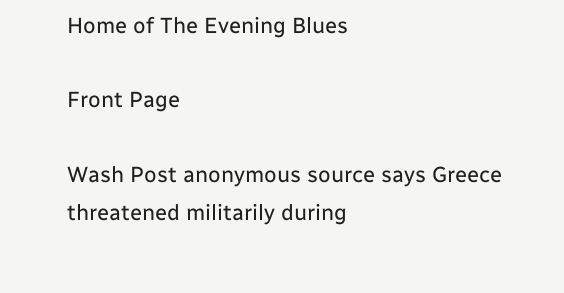Home of The Evening Blues

Front Page

Wash Post anonymous source says Greece threatened militarily during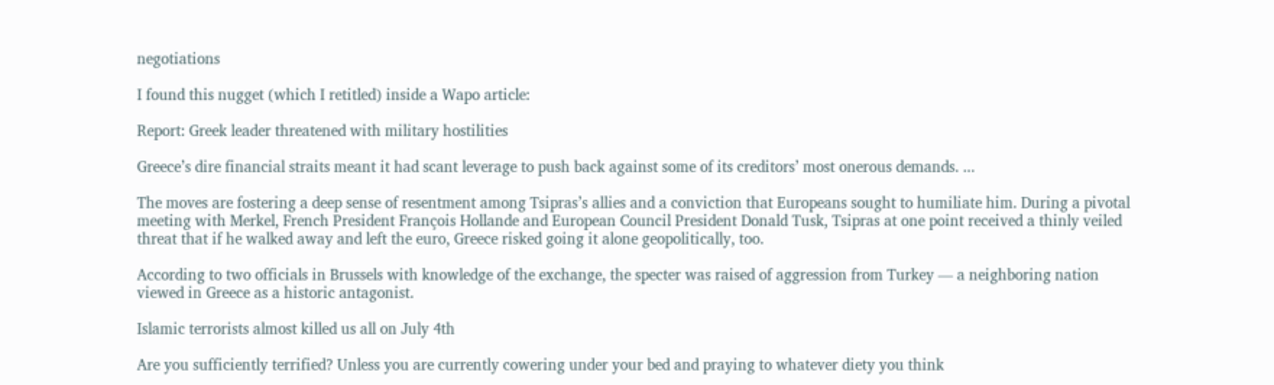negotiations

I found this nugget (which I retitled) inside a Wapo article:

Report: Greek leader threatened with military hostilities

Greece’s dire financial straits meant it had scant leverage to push back against some of its creditors’ most onerous demands. ...

The moves are fostering a deep sense of resentment among Tsipras’s allies and a conviction that Europeans sought to humiliate him. During a pivotal meeting with Merkel, French President François Hollande and European Council President Donald Tusk, Tsipras at one point received a thinly veiled threat that if he walked away and left the euro, Greece risked going it alone geopolitically, too.

According to two officials in Brussels with knowledge of the exchange, the specter was raised of aggression from Turkey — a neighboring nation viewed in Greece as a historic antagonist.

Islamic terrorists almost killed us all on July 4th

Are you sufficiently terrified? Unless you are currently cowering under your bed and praying to whatever diety you think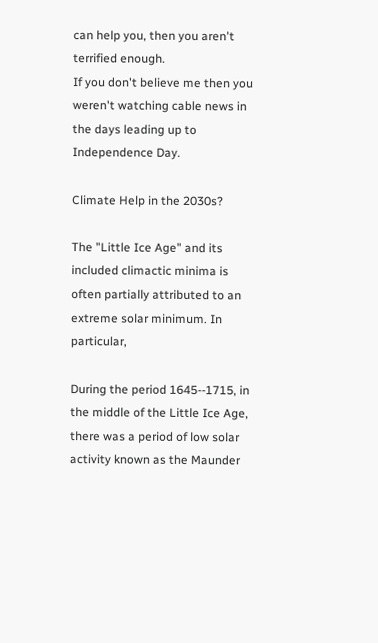can help you, then you aren't terrified enough.
If you don't believe me then you weren't watching cable news in the days leading up to Independence Day.

Climate Help in the 2030s?

The "Little Ice Age" and its included climactic minima is often partially attributed to an extreme solar minimum. In particular,

During the period 1645--1715, in the middle of the Little Ice Age, there was a period of low solar activity known as the Maunder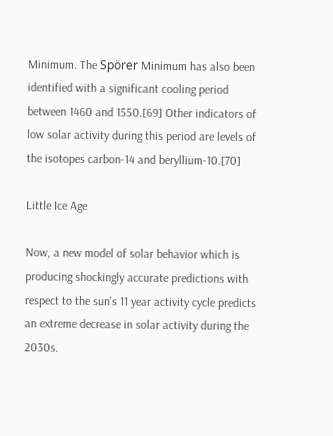Minimum. The Spörer Minimum has also been identified with a significant cooling period between 1460 and 1550.[69] Other indicators of low solar activity during this period are levels of the isotopes carbon-14 and beryllium-10.[70]

Little Ice Age

Now, a new model of solar behavior which is producing shockingly accurate predictions with respect to the sun's 11 year activity cycle predicts an extreme decrease in solar activity during the 2030s.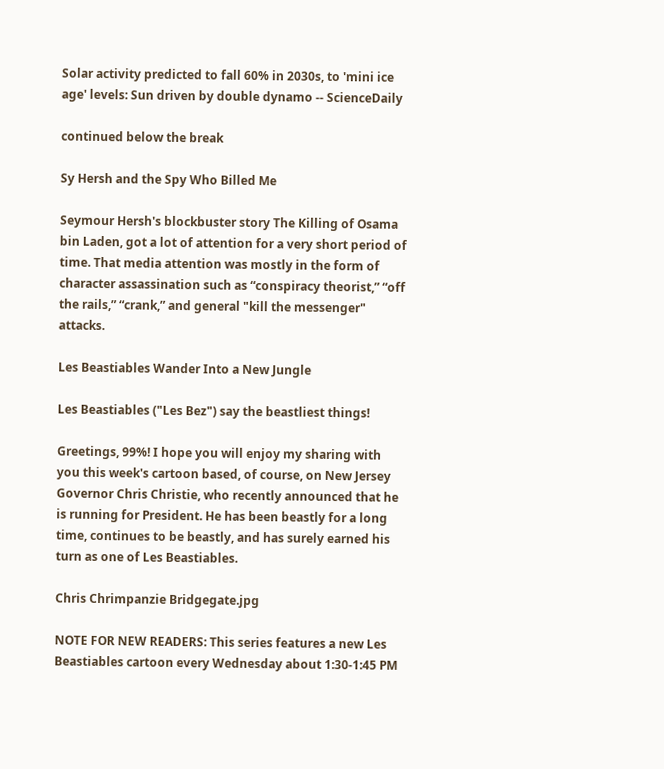Solar activity predicted to fall 60% in 2030s, to 'mini ice age' levels: Sun driven by double dynamo -- ScienceDaily

continued below the break

Sy Hersh and the Spy Who Billed Me

Seymour Hersh's blockbuster story The Killing of Osama bin Laden, got a lot of attention for a very short period of time. That media attention was mostly in the form of character assassination such as “conspiracy theorist,” “off the rails,” “crank,” and general "kill the messenger" attacks.

Les Beastiables Wander Into a New Jungle

Les Beastiables ("Les Bez") say the beastliest things!

Greetings, 99%! I hope you will enjoy my sharing with you this week's cartoon based, of course, on New Jersey Governor Chris Christie, who recently announced that he is running for President. He has been beastly for a long time, continues to be beastly, and has surely earned his turn as one of Les Beastiables.

Chris Chrimpanzie Bridgegate.jpg

NOTE FOR NEW READERS: This series features a new Les Beastiables cartoon every Wednesday about 1:30-1:45 PM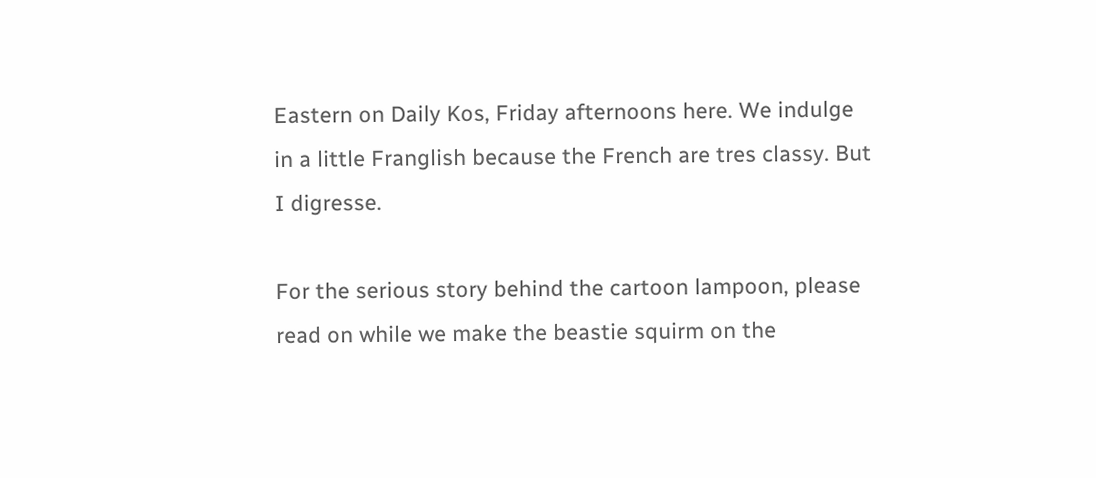Eastern on Daily Kos, Friday afternoons here. We indulge in a little Franglish because the French are tres classy. But I digresse.

For the serious story behind the cartoon lampoon, please read on while we make the beastie squirm on the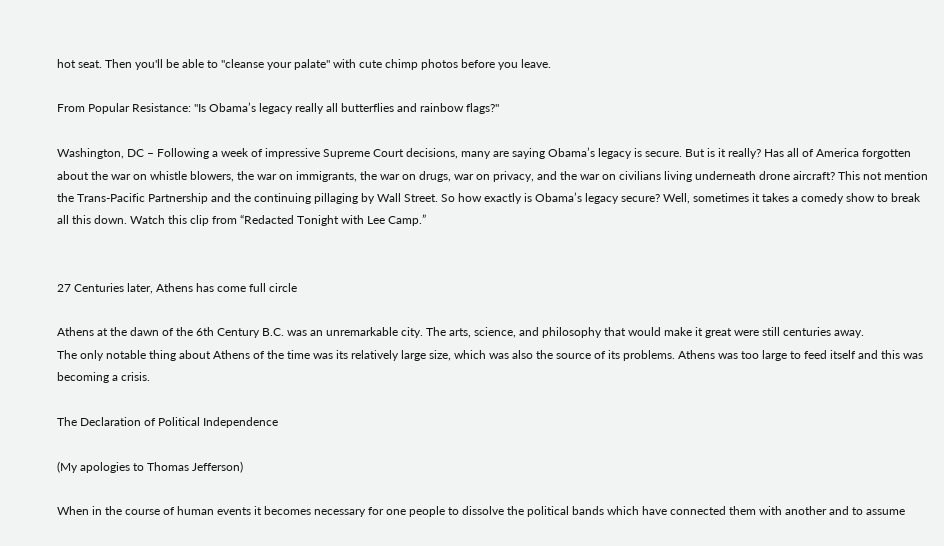hot seat. Then you'll be able to "cleanse your palate" with cute chimp photos before you leave.

From Popular Resistance: "Is Obama’s legacy really all butterflies and rainbow flags?"

Washington, DC – Following a week of impressive Supreme Court decisions, many are saying Obama’s legacy is secure. But is it really? Has all of America forgotten about the war on whistle blowers, the war on immigrants, the war on drugs, war on privacy, and the war on civilians living underneath drone aircraft? This not mention the Trans-Pacific Partnership and the continuing pillaging by Wall Street. So how exactly is Obama’s legacy secure? Well, sometimes it takes a comedy show to break all this down. Watch this clip from “Redacted Tonight with Lee Camp.”


27 Centuries later, Athens has come full circle

Athens at the dawn of the 6th Century B.C. was an unremarkable city. The arts, science, and philosophy that would make it great were still centuries away.
The only notable thing about Athens of the time was its relatively large size, which was also the source of its problems. Athens was too large to feed itself and this was becoming a crisis.

The Declaration of Political Independence

(My apologies to Thomas Jefferson)

When in the course of human events it becomes necessary for one people to dissolve the political bands which have connected them with another and to assume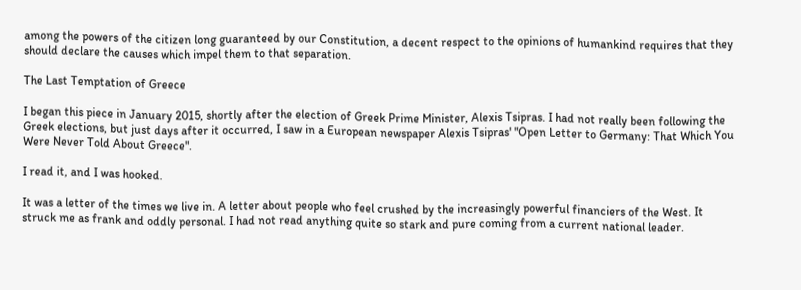among the powers of the citizen long guaranteed by our Constitution, a decent respect to the opinions of humankind requires that they should declare the causes which impel them to that separation.

The Last Temptation of Greece

I began this piece in January 2015, shortly after the election of Greek Prime Minister, Alexis Tsipras. I had not really been following the Greek elections, but just days after it occurred, I saw in a European newspaper Alexis Tsipras' "Open Letter to Germany: That Which You Were Never Told About Greece".

I read it, and I was hooked.

It was a letter of the times we live in. A letter about people who feel crushed by the increasingly powerful financiers of the West. It struck me as frank and oddly personal. I had not read anything quite so stark and pure coming from a current national leader.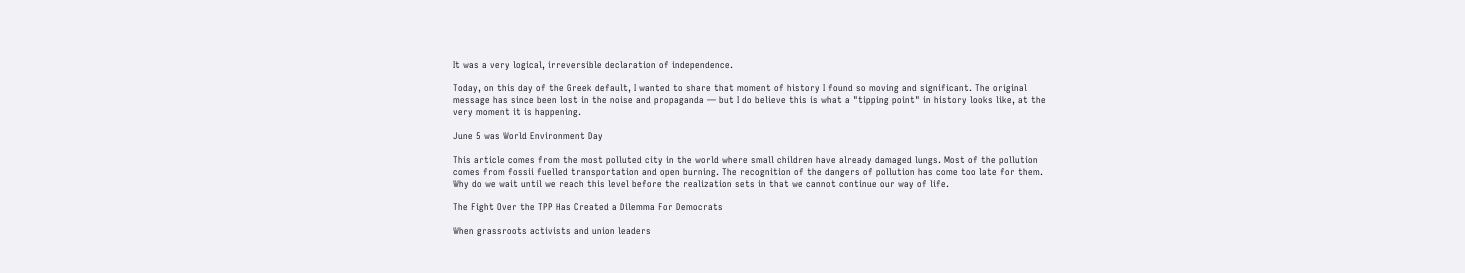It was a very logical, irreversible declaration of independence.

Today, on this day of the Greek default, I wanted to share that moment of history I found so moving and significant. The original message has since been lost in the noise and propaganda — but I do believe this is what a "tipping point" in history looks like, at the very moment it is happening.

June 5 was World Environment Day

This article comes from the most polluted city in the world where small children have already damaged lungs. Most of the pollution comes from fossii fuelled transportation and open burning. The recognition of the dangers of pollution has come too late for them. Why do we wait until we reach this level before the realization sets in that we cannot continue our way of life.

The Fight Over the TPP Has Created a Dilemma For Democrats

When grassroots activists and union leaders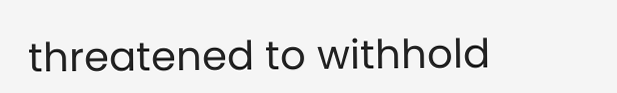threatened to withhold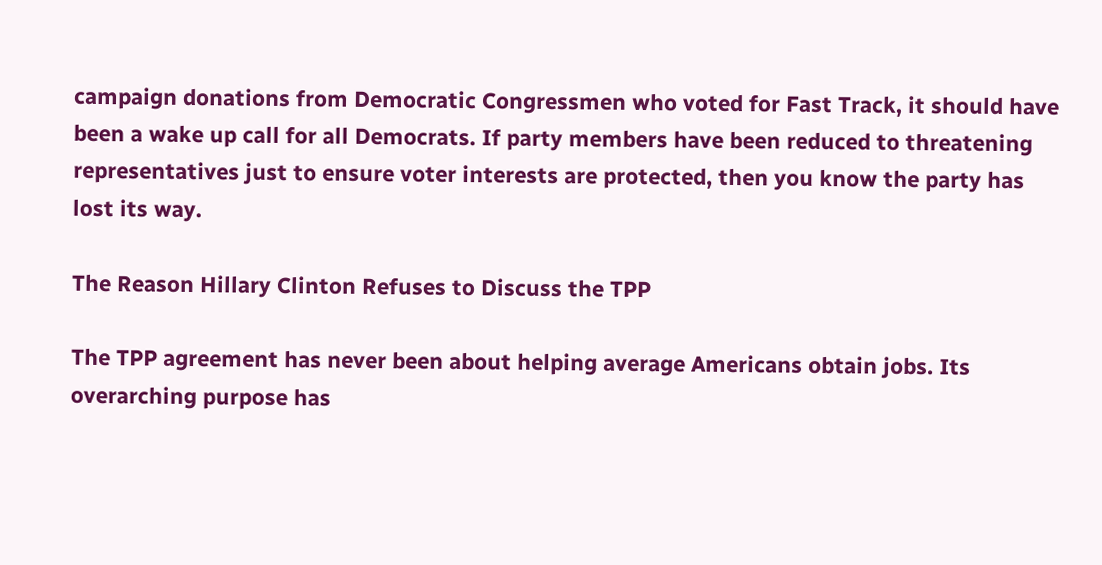campaign donations from Democratic Congressmen who voted for Fast Track, it should have been a wake up call for all Democrats. If party members have been reduced to threatening representatives just to ensure voter interests are protected, then you know the party has lost its way.

The Reason Hillary Clinton Refuses to Discuss the TPP

The TPP agreement has never been about helping average Americans obtain jobs. Its overarching purpose has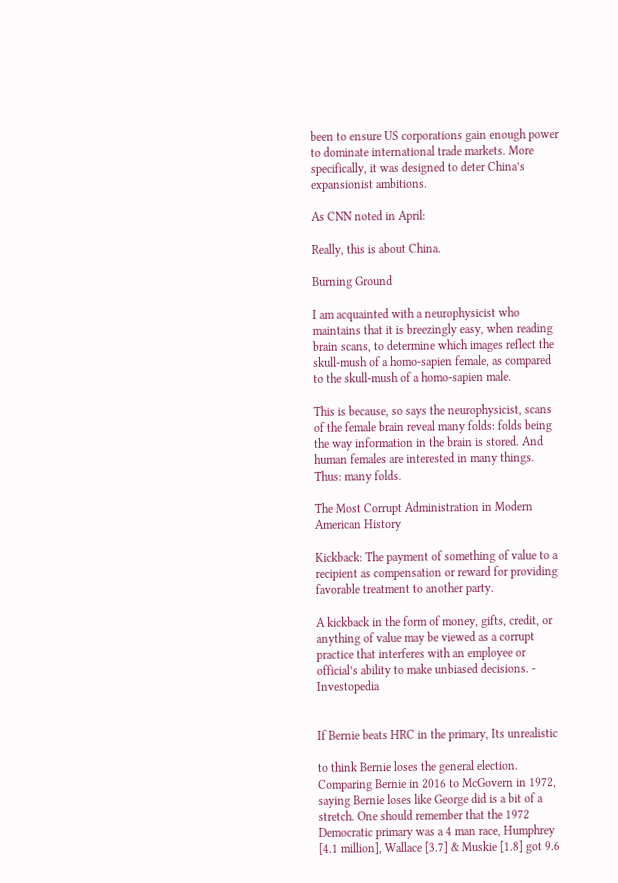been to ensure US corporations gain enough power to dominate international trade markets. More specifically, it was designed to deter China’s expansionist ambitions.

As CNN noted in April:

Really, this is about China.

Burning Ground

I am acquainted with a neurophysicist who maintains that it is breezingly easy, when reading brain scans, to determine which images reflect the skull-mush of a homo-sapien female, as compared to the skull-mush of a homo-sapien male.

This is because, so says the neurophysicist, scans of the female brain reveal many folds: folds being the way information in the brain is stored. And human females are interested in many things. Thus: many folds.

The Most Corrupt Administration in Modern American History

Kickback: The payment of something of value to a recipient as compensation or reward for providing favorable treatment to another party.

A kickback in the form of money, gifts, credit, or anything of value may be viewed as a corrupt practice that interferes with an employee or official’s ability to make unbiased decisions. - Investopedia


If Bernie beats HRC in the primary, Its unrealistic

to think Bernie loses the general election. Comparing Bernie in 2016 to McGovern in 1972, saying Bernie loses like George did is a bit of a stretch. One should remember that the 1972 Democratic primary was a 4 man race, Humphrey [4.1 million], Wallace [3.7] & Muskie [1.8] got 9.6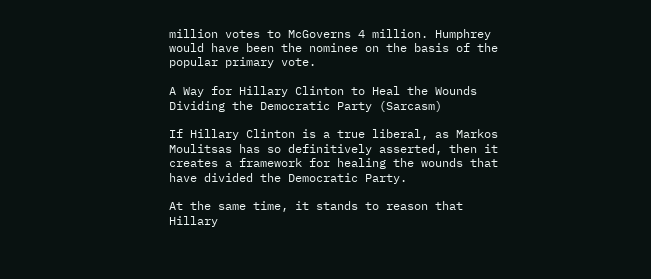million votes to McGoverns 4 million. Humphrey would have been the nominee on the basis of the popular primary vote.

A Way for Hillary Clinton to Heal the Wounds Dividing the Democratic Party (Sarcasm)

If Hillary Clinton is a true liberal, as Markos Moulitsas has so definitively asserted, then it creates a framework for healing the wounds that have divided the Democratic Party.

At the same time, it stands to reason that Hillary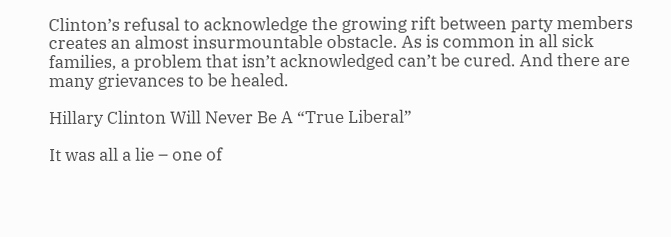Clinton’s refusal to acknowledge the growing rift between party members creates an almost insurmountable obstacle. As is common in all sick families, a problem that isn’t acknowledged can’t be cured. And there are many grievances to be healed.

Hillary Clinton Will Never Be A “True Liberal”

It was all a lie – one of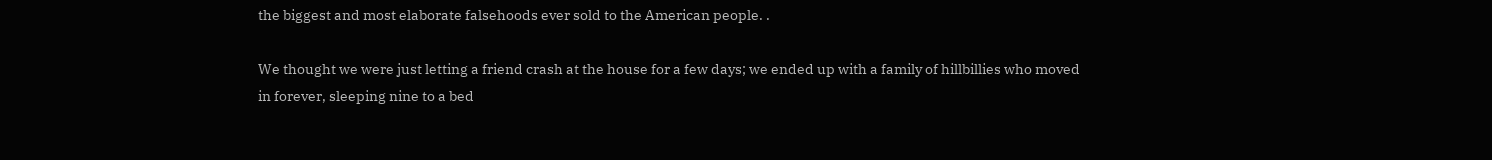the biggest and most elaborate falsehoods ever sold to the American people. .

We thought we were just letting a friend crash at the house for a few days; we ended up with a family of hillbillies who moved in forever, sleeping nine to a bed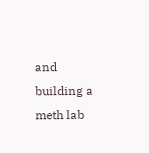and building a meth lab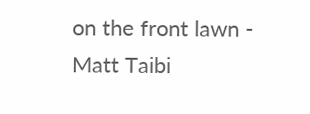on the front lawn - Matt Taibi